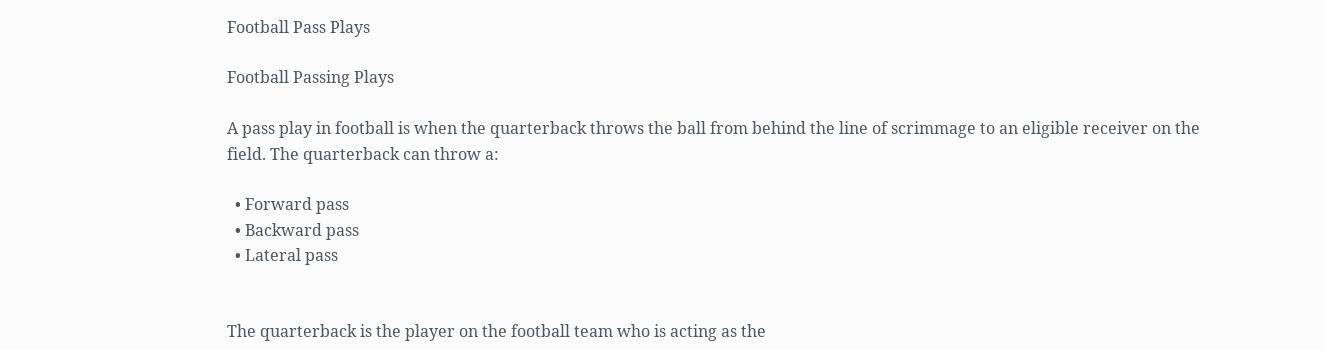Football Pass Plays

Football Passing Plays

A pass play in football is when the quarterback throws the ball from behind the line of scrimmage to an eligible receiver on the field. The quarterback can throw a:

  • Forward pass
  • Backward pass
  • Lateral pass


The quarterback is the player on the football team who is acting as the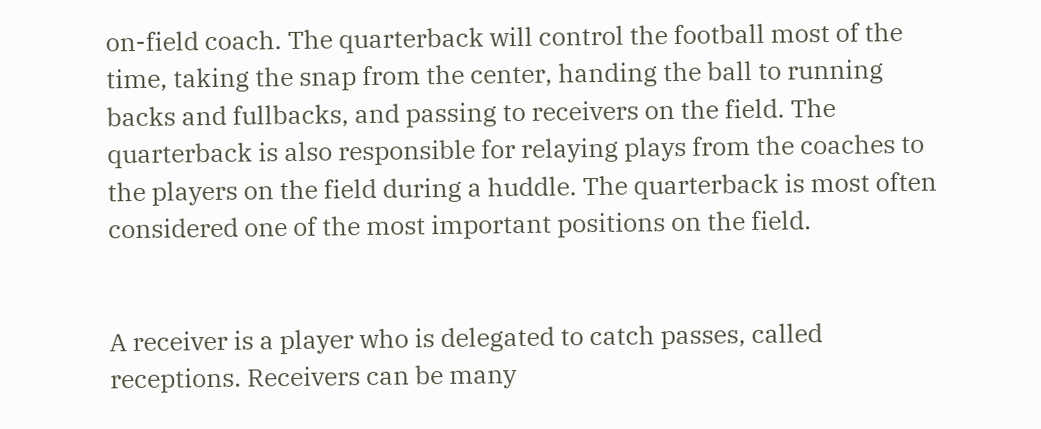on-field coach. The quarterback will control the football most of the time, taking the snap from the center, handing the ball to running backs and fullbacks, and passing to receivers on the field. The quarterback is also responsible for relaying plays from the coaches to the players on the field during a huddle. The quarterback is most often considered one of the most important positions on the field.


A receiver is a player who is delegated to catch passes, called receptions. Receivers can be many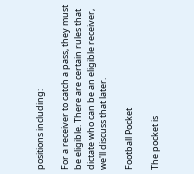positions including:

For a receiver to catch a pass, they must be eligible. There are certain rules that dictate who can be an eligible receiver, we'll discuss that later.

Football Pocket

The pocket is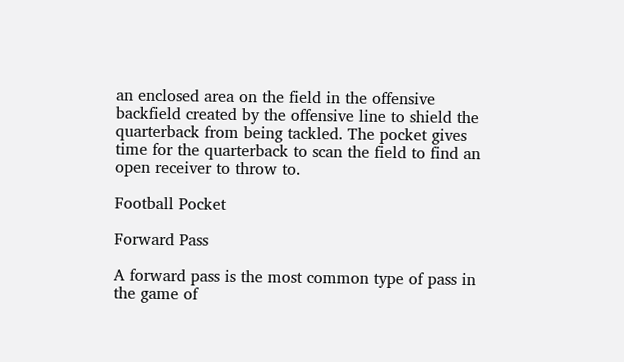an enclosed area on the field in the offensive backfield created by the offensive line to shield the quarterback from being tackled. The pocket gives time for the quarterback to scan the field to find an open receiver to throw to.

Football Pocket

Forward Pass

A forward pass is the most common type of pass in the game of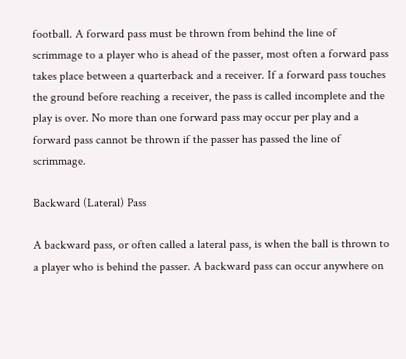football. A forward pass must be thrown from behind the line of scrimmage to a player who is ahead of the passer, most often a forward pass takes place between a quarterback and a receiver. If a forward pass touches the ground before reaching a receiver, the pass is called incomplete and the play is over. No more than one forward pass may occur per play and a forward pass cannot be thrown if the passer has passed the line of scrimmage.

Backward (Lateral) Pass

A backward pass, or often called a lateral pass, is when the ball is thrown to a player who is behind the passer. A backward pass can occur anywhere on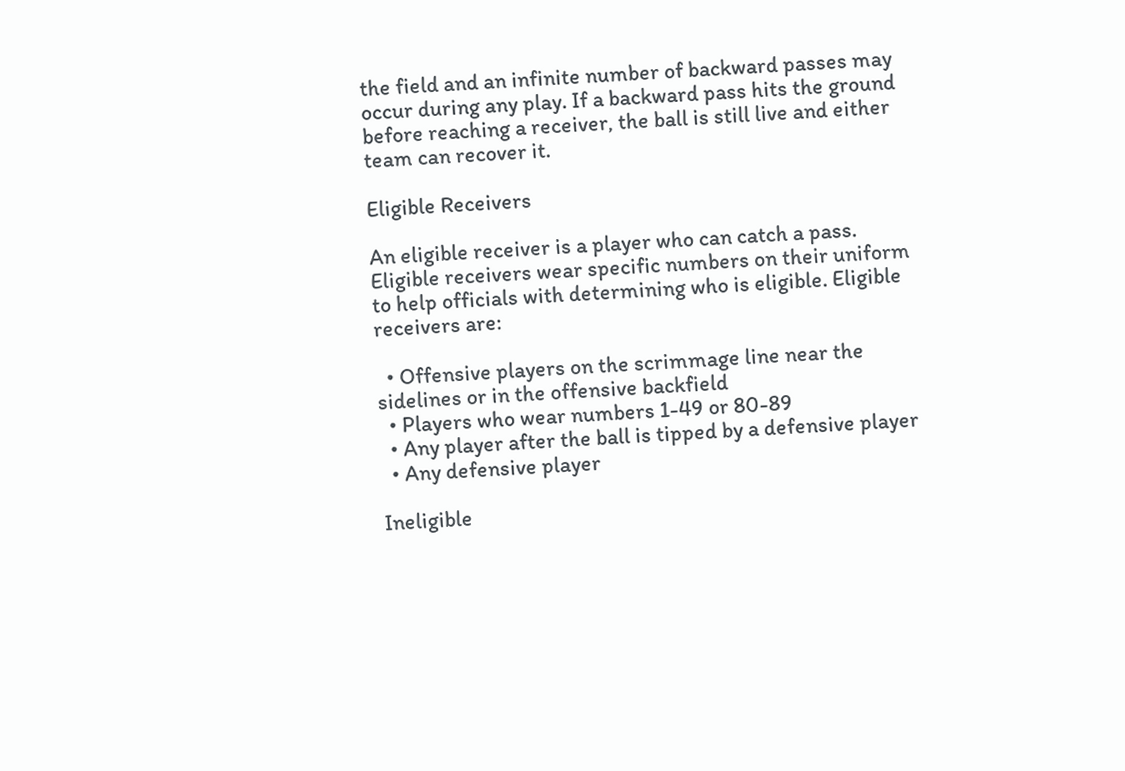the field and an infinite number of backward passes may occur during any play. If a backward pass hits the ground before reaching a receiver, the ball is still live and either team can recover it.

Eligible Receivers

An eligible receiver is a player who can catch a pass. Eligible receivers wear specific numbers on their uniform to help officials with determining who is eligible. Eligible receivers are:

  • Offensive players on the scrimmage line near the sidelines or in the offensive backfield
  • Players who wear numbers 1-49 or 80-89
  • Any player after the ball is tipped by a defensive player
  • Any defensive player

Ineligible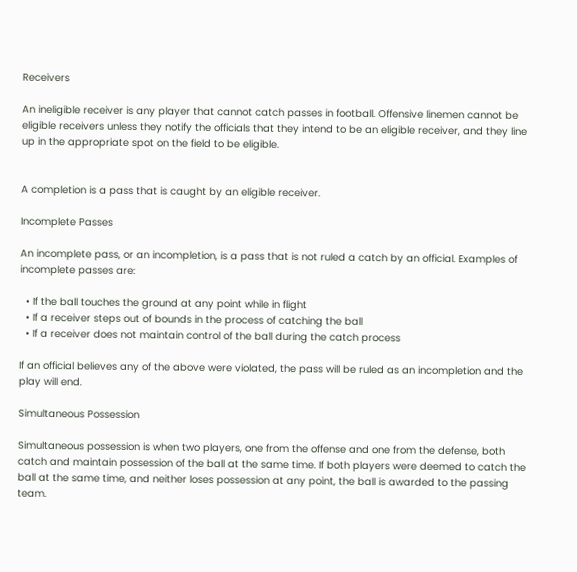Receivers

An ineligible receiver is any player that cannot catch passes in football. Offensive linemen cannot be eligible receivers unless they notify the officials that they intend to be an eligible receiver, and they line up in the appropriate spot on the field to be eligible.


A completion is a pass that is caught by an eligible receiver.

Incomplete Passes

An incomplete pass, or an incompletion, is a pass that is not ruled a catch by an official. Examples of incomplete passes are:

  • If the ball touches the ground at any point while in flight
  • If a receiver steps out of bounds in the process of catching the ball
  • If a receiver does not maintain control of the ball during the catch process

If an official believes any of the above were violated, the pass will be ruled as an incompletion and the play will end.

Simultaneous Possession

Simultaneous possession is when two players, one from the offense and one from the defense, both catch and maintain possession of the ball at the same time. If both players were deemed to catch the ball at the same time, and neither loses possession at any point, the ball is awarded to the passing team.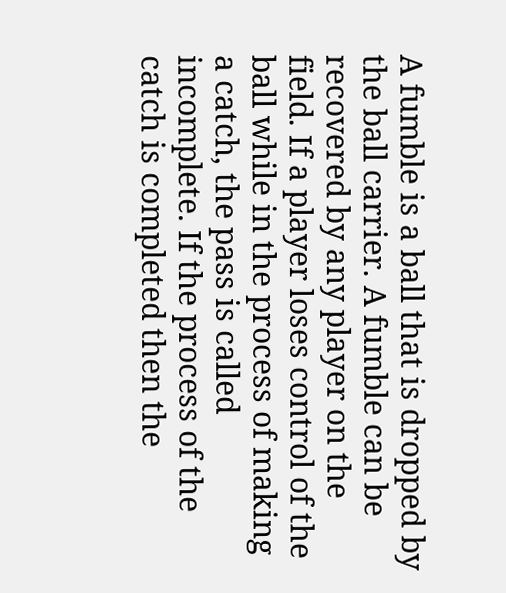A fumble is a ball that is dropped by the ball carrier. A fumble can be recovered by any player on the field. If a player loses control of the ball while in the process of making a catch, the pass is called incomplete. If the process of the catch is completed then the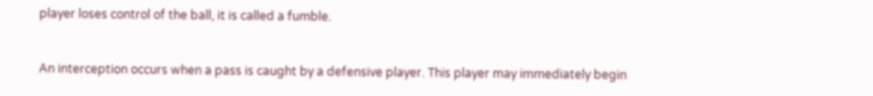player loses control of the ball, it is called a fumble.


An interception occurs when a pass is caught by a defensive player. This player may immediately begin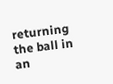returning the ball in an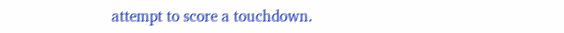attempt to score a touchdown.